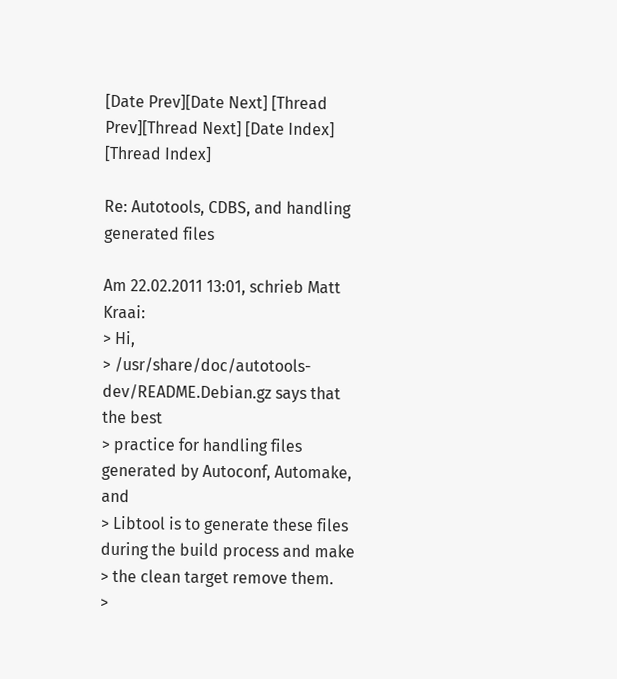[Date Prev][Date Next] [Thread Prev][Thread Next] [Date Index] [Thread Index]

Re: Autotools, CDBS, and handling generated files

Am 22.02.2011 13:01, schrieb Matt Kraai:
> Hi,
> /usr/share/doc/autotools-dev/README.Debian.gz says that the best
> practice for handling files generated by Autoconf, Automake, and
> Libtool is to generate these files during the build process and make
> the clean target remove them.
>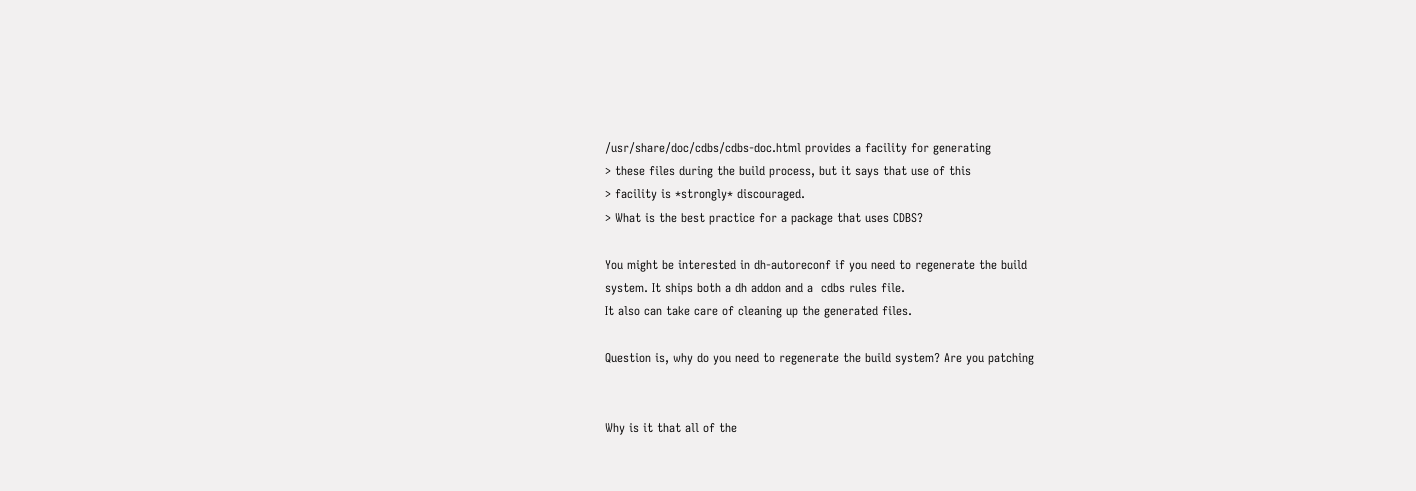/usr/share/doc/cdbs/cdbs-doc.html provides a facility for generating
> these files during the build process, but it says that use of this
> facility is *strongly* discouraged.
> What is the best practice for a package that uses CDBS?

You might be interested in dh-autoreconf if you need to regenerate the build
system. It ships both a dh addon and a  cdbs rules file.
It also can take care of cleaning up the generated files.

Question is, why do you need to regenerate the build system? Are you patching


Why is it that all of the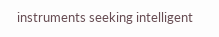instruments seeking intelligent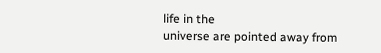life in the
universe are pointed away from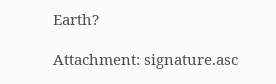Earth?

Attachment: signature.asc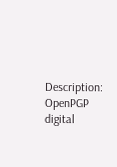Description: OpenPGP digital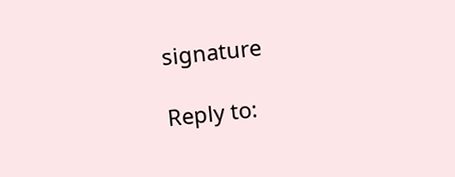signature

Reply to: